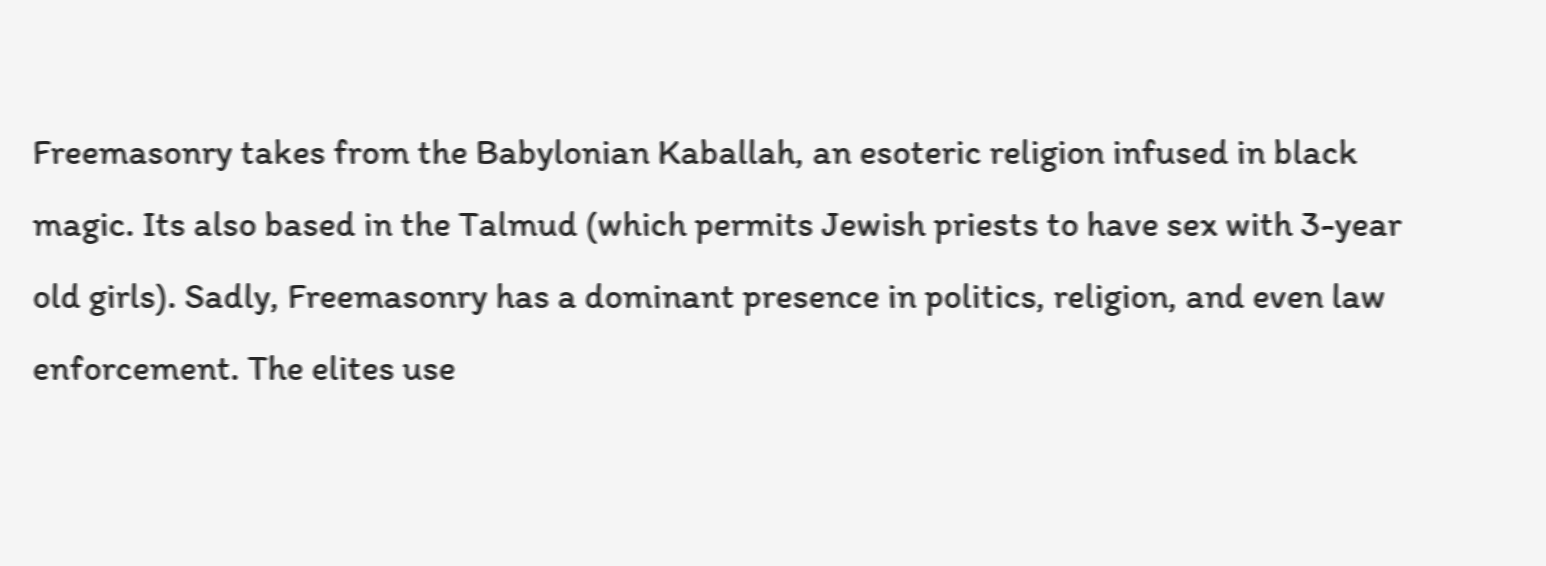Freemasonry takes from the Babylonian Kaballah, an esoteric religion infused in black magic. Its also based in the Talmud (which permits Jewish priests to have sex with 3-year old girls). Sadly, Freemasonry has a dominant presence in politics, religion, and even law enforcement. The elites use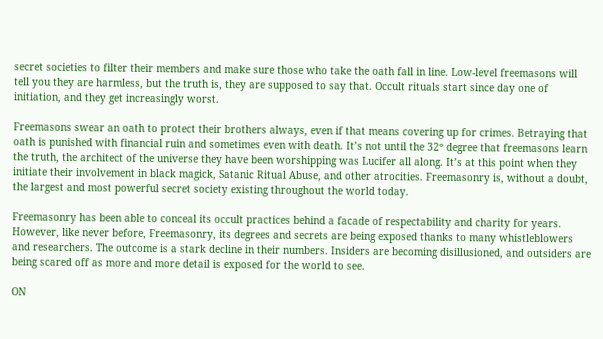secret societies to filter their members and make sure those who take the oath fall in line. Low-level freemasons will tell you they are harmless, but the truth is, they are supposed to say that. Occult rituals start since day one of initiation, and they get increasingly worst.

Freemasons swear an oath to protect their brothers always, even if that means covering up for crimes. Betraying that oath is punished with financial ruin and sometimes even with death. It’s not until the 32º degree that freemasons learn the truth, the architect of the universe they have been worshipping was Lucifer all along. It’s at this point when they initiate their involvement in black magick, Satanic Ritual Abuse, and other atrocities. Freemasonry is, without a doubt, the largest and most powerful secret society existing throughout the world today.

Freemasonry has been able to conceal its occult practices behind a facade of respectability and charity for years. However, like never before, Freemasonry, its degrees and secrets are being exposed thanks to many whistleblowers and researchers. The outcome is a stark decline in their numbers. Insiders are becoming disillusioned, and outsiders are being scared off as more and more detail is exposed for the world to see.

ON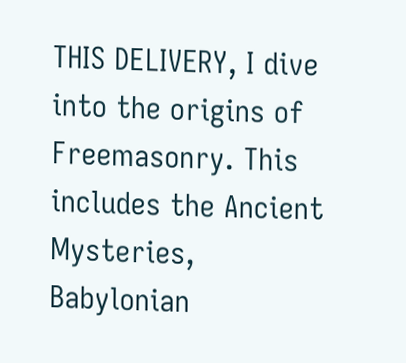THIS DELIVERY, I dive into the origins of Freemasonry. This includes the Ancient Mysteries, Babylonian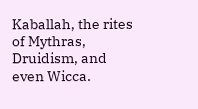Kaballah, the rites of Mythras, Druidism, and even Wicca.